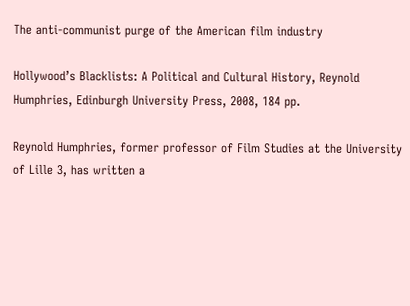The anti-communist purge of the American film industry

Hollywood’s Blacklists: A Political and Cultural History, Reynold Humphries, Edinburgh University Press, 2008, 184 pp.

Reynold Humphries, former professor of Film Studies at the University of Lille 3, has written a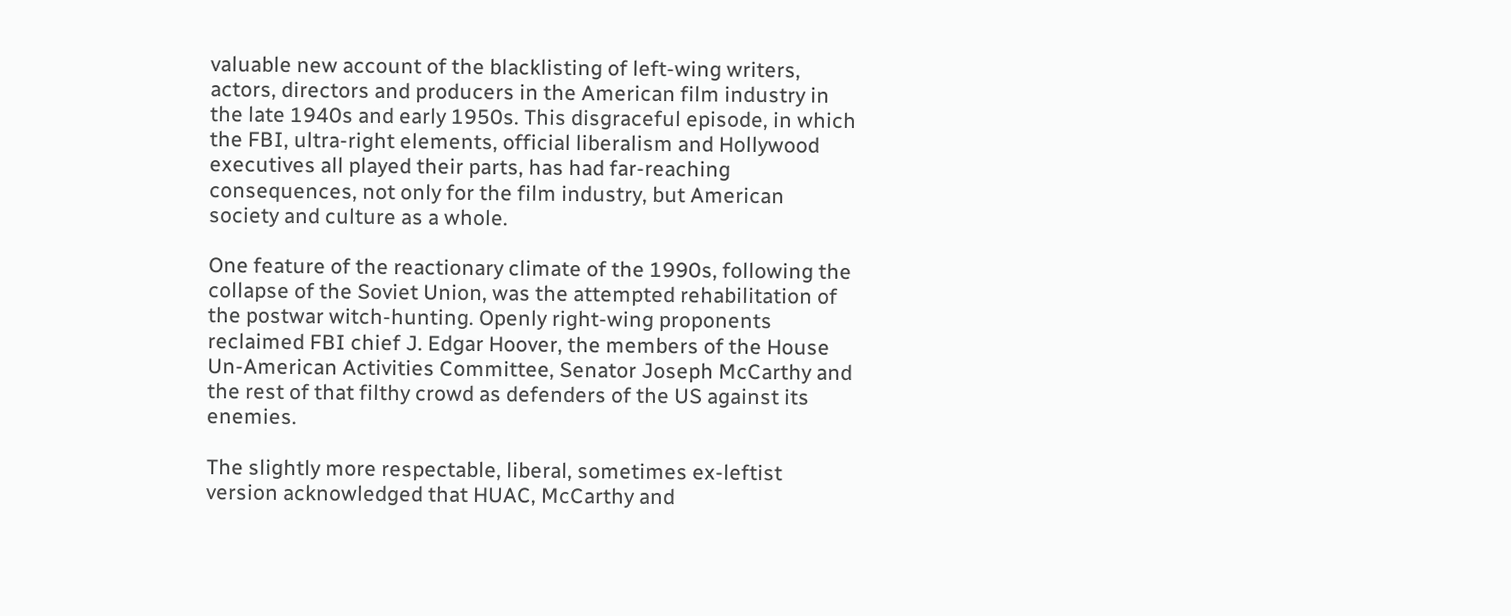valuable new account of the blacklisting of left-wing writers, actors, directors and producers in the American film industry in the late 1940s and early 1950s. This disgraceful episode, in which the FBI, ultra-right elements, official liberalism and Hollywood executives all played their parts, has had far-reaching consequences, not only for the film industry, but American society and culture as a whole.

One feature of the reactionary climate of the 1990s, following the collapse of the Soviet Union, was the attempted rehabilitation of the postwar witch-hunting. Openly right-wing proponents reclaimed FBI chief J. Edgar Hoover, the members of the House Un-American Activities Committee, Senator Joseph McCarthy and the rest of that filthy crowd as defenders of the US against its enemies.

The slightly more respectable, liberal, sometimes ex-leftist version acknowledged that HUAC, McCarthy and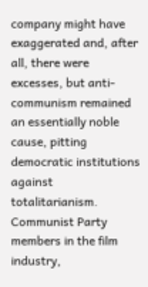company might have exaggerated and, after all, there were excesses, but anti-communism remained an essentially noble cause, pitting democratic institutions against totalitarianism. Communist Party members in the film industry,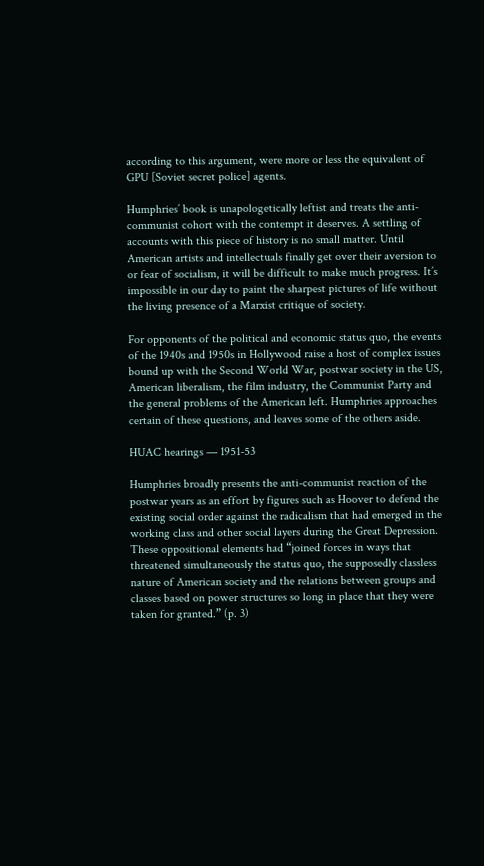according to this argument, were more or less the equivalent of GPU [Soviet secret police] agents.

Humphries’ book is unapologetically leftist and treats the anti-communist cohort with the contempt it deserves. A settling of accounts with this piece of history is no small matter. Until American artists and intellectuals finally get over their aversion to or fear of socialism, it will be difficult to make much progress. It’s impossible in our day to paint the sharpest pictures of life without the living presence of a Marxist critique of society.

For opponents of the political and economic status quo, the events of the 1940s and 1950s in Hollywood raise a host of complex issues bound up with the Second World War, postwar society in the US, American liberalism, the film industry, the Communist Party and the general problems of the American left. Humphries approaches certain of these questions, and leaves some of the others aside.

HUAC hearings — 1951-53

Humphries broadly presents the anti-communist reaction of the postwar years as an effort by figures such as Hoover to defend the existing social order against the radicalism that had emerged in the working class and other social layers during the Great Depression. These oppositional elements had “joined forces in ways that threatened simultaneously the status quo, the supposedly classless nature of American society and the relations between groups and classes based on power structures so long in place that they were taken for granted.” (p. 3)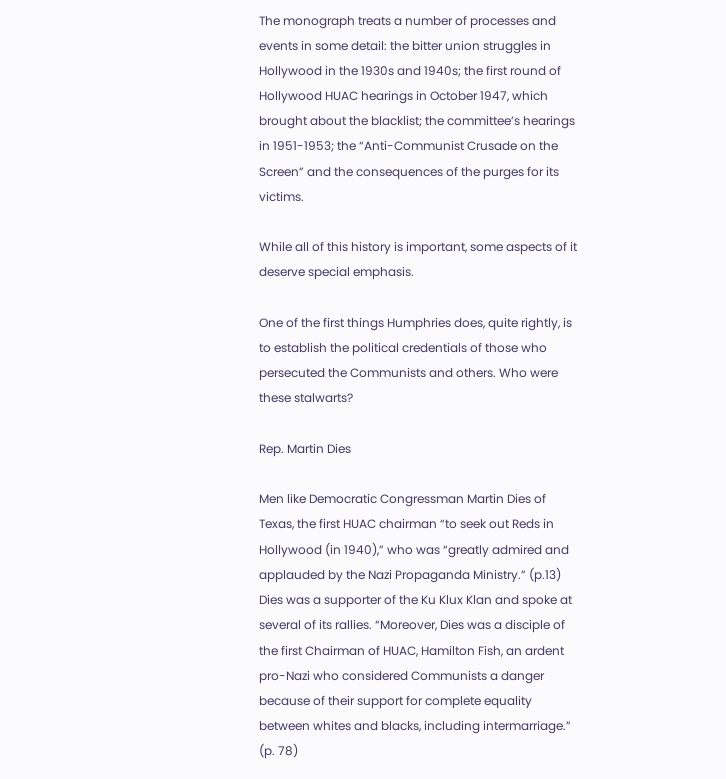The monograph treats a number of processes and events in some detail: the bitter union struggles in Hollywood in the 1930s and 1940s; the first round of Hollywood HUAC hearings in October 1947, which brought about the blacklist; the committee’s hearings in 1951-1953; the “Anti-Communist Crusade on the Screen” and the consequences of the purges for its victims.

While all of this history is important, some aspects of it deserve special emphasis.

One of the first things Humphries does, quite rightly, is to establish the political credentials of those who persecuted the Communists and others. Who were these stalwarts?

Rep. Martin Dies

Men like Democratic Congressman Martin Dies of Texas, the first HUAC chairman “to seek out Reds in Hollywood (in 1940),” who was “greatly admired and applauded by the Nazi Propaganda Ministry.” (p.13) Dies was a supporter of the Ku Klux Klan and spoke at several of its rallies. “Moreover, Dies was a disciple of the first Chairman of HUAC, Hamilton Fish, an ardent pro-Nazi who considered Communists a danger because of their support for complete equality between whites and blacks, including intermarriage.” (p. 78)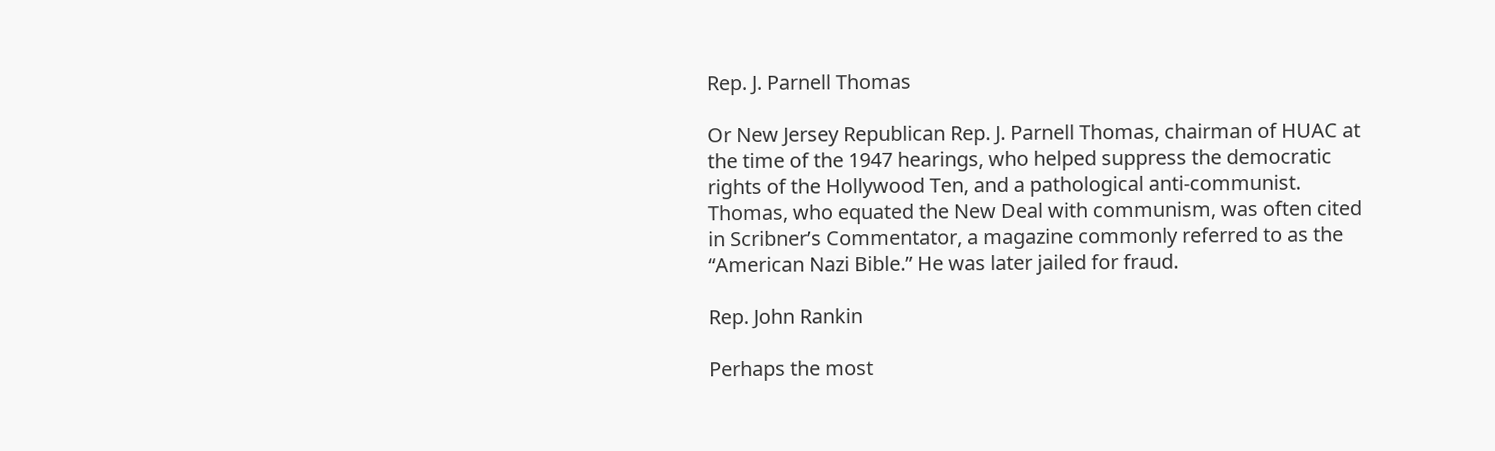Rep. J. Parnell Thomas

Or New Jersey Republican Rep. J. Parnell Thomas, chairman of HUAC at the time of the 1947 hearings, who helped suppress the democratic rights of the Hollywood Ten, and a pathological anti-communist. Thomas, who equated the New Deal with communism, was often cited in Scribner’s Commentator, a magazine commonly referred to as the “American Nazi Bible.” He was later jailed for fraud.

Rep. John Rankin

Perhaps the most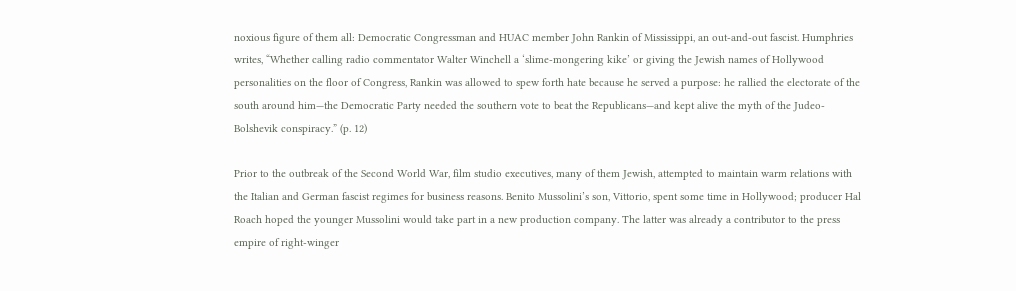noxious figure of them all: Democratic Congressman and HUAC member John Rankin of Mississippi, an out-and-out fascist. Humphries writes, “Whether calling radio commentator Walter Winchell a ‘slime-mongering kike’ or giving the Jewish names of Hollywood personalities on the floor of Congress, Rankin was allowed to spew forth hate because he served a purpose: he rallied the electorate of the south around him—the Democratic Party needed the southern vote to beat the Republicans—and kept alive the myth of the Judeo-Bolshevik conspiracy.” (p. 12)

Prior to the outbreak of the Second World War, film studio executives, many of them Jewish, attempted to maintain warm relations with the Italian and German fascist regimes for business reasons. Benito Mussolini’s son, Vittorio, spent some time in Hollywood; producer Hal Roach hoped the younger Mussolini would take part in a new production company. The latter was already a contributor to the press empire of right-winger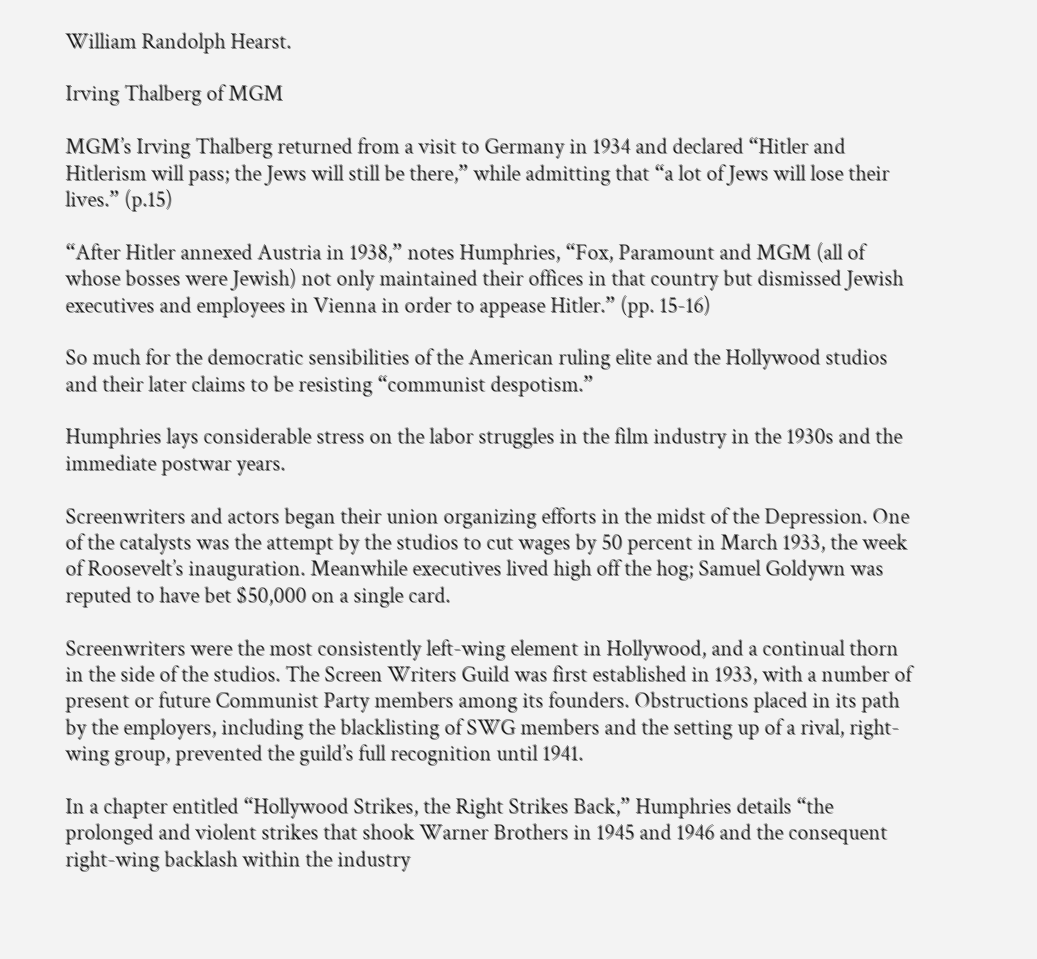William Randolph Hearst.

Irving Thalberg of MGM

MGM’s Irving Thalberg returned from a visit to Germany in 1934 and declared “Hitler and Hitlerism will pass; the Jews will still be there,” while admitting that “a lot of Jews will lose their lives.” (p.15)

“After Hitler annexed Austria in 1938,” notes Humphries, “Fox, Paramount and MGM (all of whose bosses were Jewish) not only maintained their offices in that country but dismissed Jewish executives and employees in Vienna in order to appease Hitler.” (pp. 15-16)

So much for the democratic sensibilities of the American ruling elite and the Hollywood studios and their later claims to be resisting “communist despotism.”

Humphries lays considerable stress on the labor struggles in the film industry in the 1930s and the immediate postwar years.

Screenwriters and actors began their union organizing efforts in the midst of the Depression. One of the catalysts was the attempt by the studios to cut wages by 50 percent in March 1933, the week of Roosevelt’s inauguration. Meanwhile executives lived high off the hog; Samuel Goldywn was reputed to have bet $50,000 on a single card.

Screenwriters were the most consistently left-wing element in Hollywood, and a continual thorn in the side of the studios. The Screen Writers Guild was first established in 1933, with a number of present or future Communist Party members among its founders. Obstructions placed in its path by the employers, including the blacklisting of SWG members and the setting up of a rival, right-wing group, prevented the guild’s full recognition until 1941.

In a chapter entitled “Hollywood Strikes, the Right Strikes Back,” Humphries details “the prolonged and violent strikes that shook Warner Brothers in 1945 and 1946 and the consequent right-wing backlash within the industry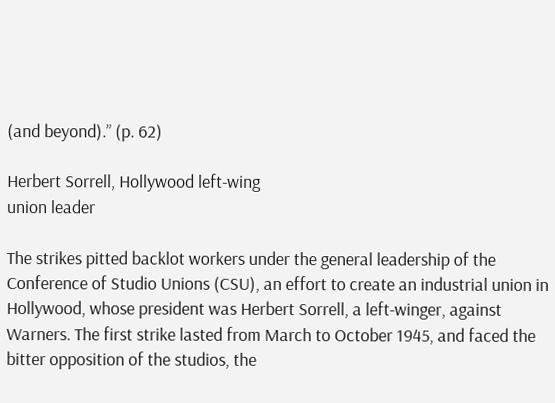(and beyond).” (p. 62)

Herbert Sorrell, Hollywood left-wing
union leader

The strikes pitted backlot workers under the general leadership of the Conference of Studio Unions (CSU), an effort to create an industrial union in Hollywood, whose president was Herbert Sorrell, a left-winger, against Warners. The first strike lasted from March to October 1945, and faced the bitter opposition of the studios, the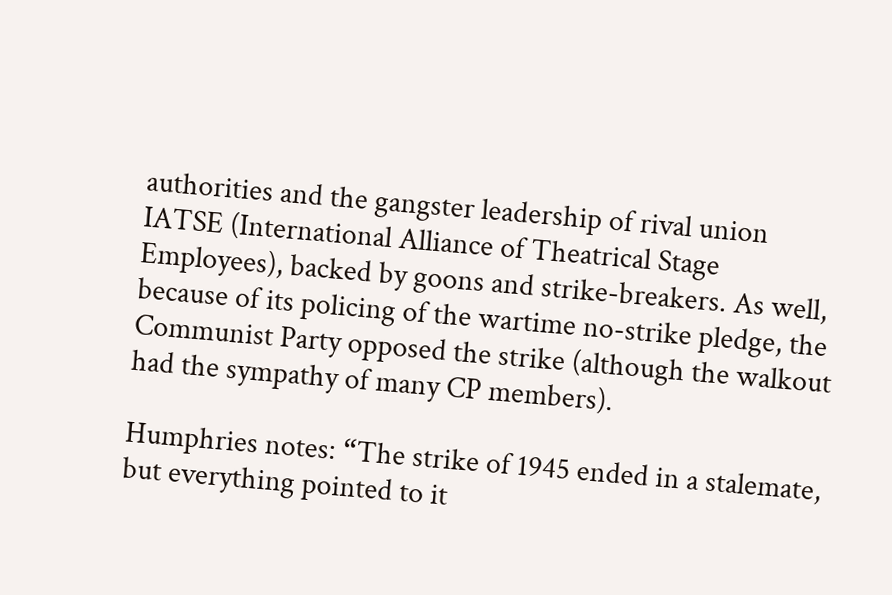authorities and the gangster leadership of rival union IATSE (International Alliance of Theatrical Stage Employees), backed by goons and strike-breakers. As well, because of its policing of the wartime no-strike pledge, the Communist Party opposed the strike (although the walkout had the sympathy of many CP members).

Humphries notes: “The strike of 1945 ended in a stalemate, but everything pointed to it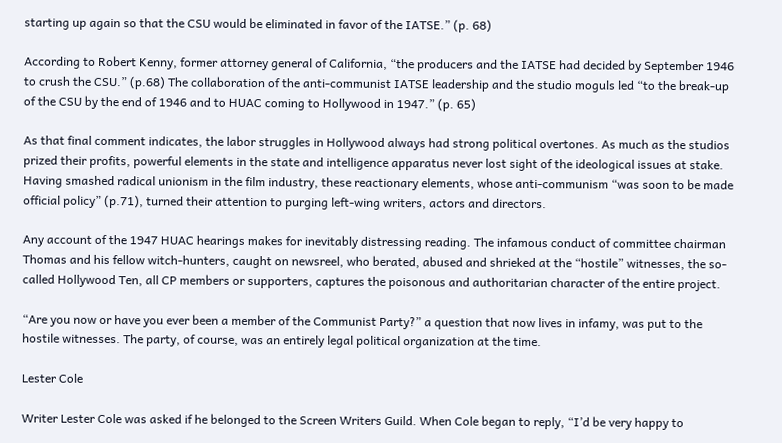starting up again so that the CSU would be eliminated in favor of the IATSE.” (p. 68)

According to Robert Kenny, former attorney general of California, “the producers and the IATSE had decided by September 1946 to crush the CSU.” (p.68) The collaboration of the anti-communist IATSE leadership and the studio moguls led “to the break-up of the CSU by the end of 1946 and to HUAC coming to Hollywood in 1947.” (p. 65)

As that final comment indicates, the labor struggles in Hollywood always had strong political overtones. As much as the studios prized their profits, powerful elements in the state and intelligence apparatus never lost sight of the ideological issues at stake. Having smashed radical unionism in the film industry, these reactionary elements, whose anti-communism “was soon to be made official policy” (p.71), turned their attention to purging left-wing writers, actors and directors.

Any account of the 1947 HUAC hearings makes for inevitably distressing reading. The infamous conduct of committee chairman Thomas and his fellow witch-hunters, caught on newsreel, who berated, abused and shrieked at the “hostile” witnesses, the so-called Hollywood Ten, all CP members or supporters, captures the poisonous and authoritarian character of the entire project.

“Are you now or have you ever been a member of the Communist Party?” a question that now lives in infamy, was put to the hostile witnesses. The party, of course, was an entirely legal political organization at the time.

Lester Cole

Writer Lester Cole was asked if he belonged to the Screen Writers Guild. When Cole began to reply, “I’d be very happy to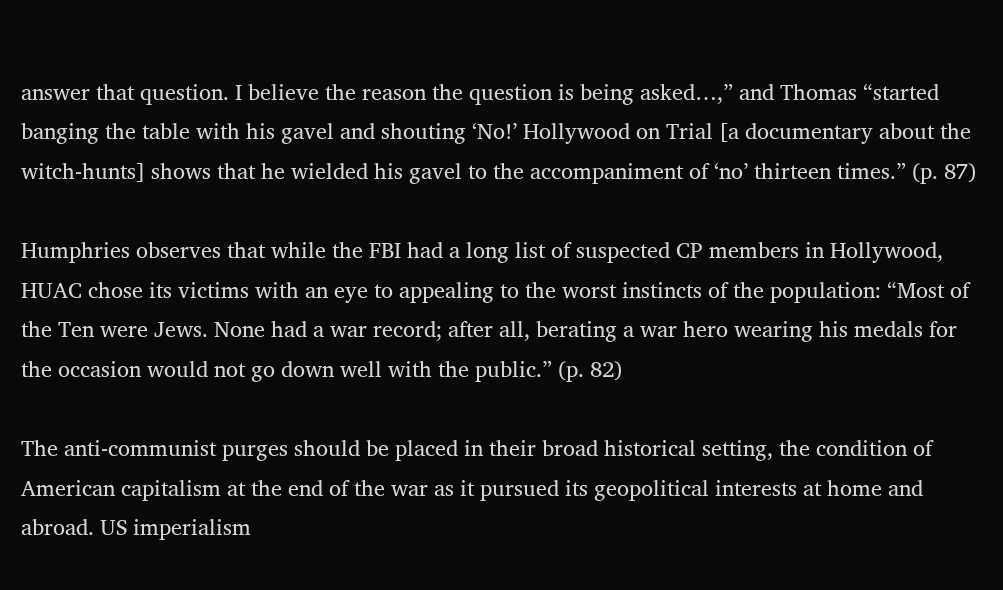answer that question. I believe the reason the question is being asked…,” and Thomas “started banging the table with his gavel and shouting ‘No!’ Hollywood on Trial [a documentary about the witch-hunts] shows that he wielded his gavel to the accompaniment of ‘no’ thirteen times.” (p. 87)

Humphries observes that while the FBI had a long list of suspected CP members in Hollywood, HUAC chose its victims with an eye to appealing to the worst instincts of the population: “Most of the Ten were Jews. None had a war record; after all, berating a war hero wearing his medals for the occasion would not go down well with the public.” (p. 82)

The anti-communist purges should be placed in their broad historical setting, the condition of American capitalism at the end of the war as it pursued its geopolitical interests at home and abroad. US imperialism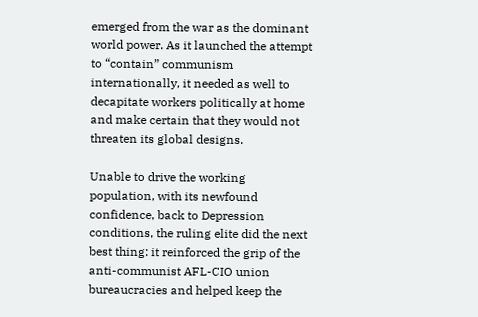emerged from the war as the dominant world power. As it launched the attempt to “contain” communism internationally, it needed as well to decapitate workers politically at home and make certain that they would not threaten its global designs.

Unable to drive the working population, with its newfound confidence, back to Depression conditions, the ruling elite did the next best thing: it reinforced the grip of the anti-communist AFL-CIO union bureaucracies and helped keep the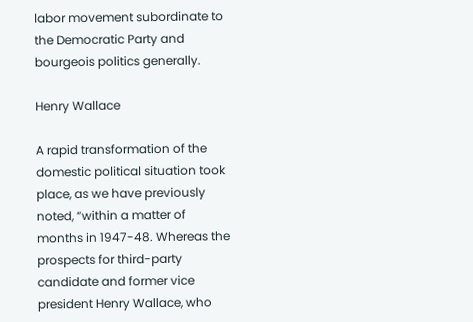labor movement subordinate to the Democratic Party and bourgeois politics generally.

Henry Wallace

A rapid transformation of the domestic political situation took place, as we have previously noted, “within a matter of months in 1947-48. Whereas the prospects for third-party candidate and former vice president Henry Wallace, who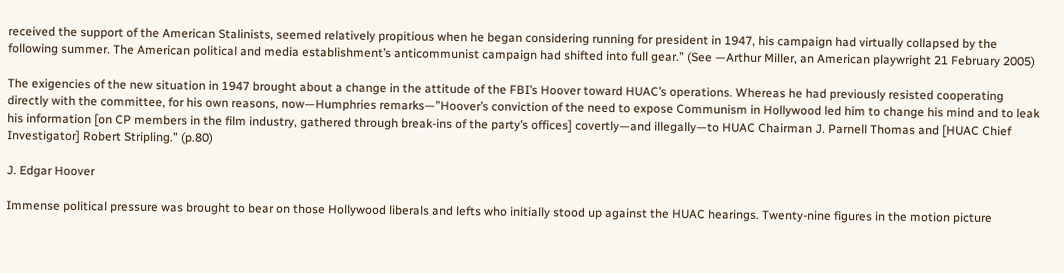received the support of the American Stalinists, seemed relatively propitious when he began considering running for president in 1947, his campaign had virtually collapsed by the following summer. The American political and media establishment’s anticommunist campaign had shifted into full gear.” (See —Arthur Miller, an American playwright 21 February 2005)

The exigencies of the new situation in 1947 brought about a change in the attitude of the FBI’s Hoover toward HUAC’s operations. Whereas he had previously resisted cooperating directly with the committee, for his own reasons, now—Humphries remarks—”Hoover’s conviction of the need to expose Communism in Hollywood led him to change his mind and to leak his information [on CP members in the film industry, gathered through break-ins of the party’s offices] covertly—and illegally—to HUAC Chairman J. Parnell Thomas and [HUAC Chief Investigator] Robert Stripling.” (p.80)

J. Edgar Hoover

Immense political pressure was brought to bear on those Hollywood liberals and lefts who initially stood up against the HUAC hearings. Twenty-nine figures in the motion picture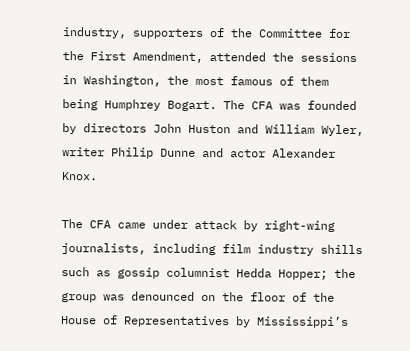industry, supporters of the Committee for the First Amendment, attended the sessions in Washington, the most famous of them being Humphrey Bogart. The CFA was founded by directors John Huston and William Wyler, writer Philip Dunne and actor Alexander Knox.

The CFA came under attack by right-wing journalists, including film industry shills such as gossip columnist Hedda Hopper; the group was denounced on the floor of the House of Representatives by Mississippi’s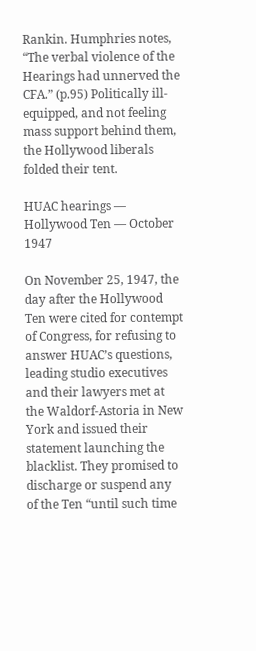Rankin. Humphries notes, “The verbal violence of the Hearings had unnerved the CFA.” (p.95) Politically ill-equipped, and not feeling mass support behind them, the Hollywood liberals folded their tent.

HUAC hearings — Hollywood Ten — October 1947

On November 25, 1947, the day after the Hollywood Ten were cited for contempt of Congress, for refusing to answer HUAC’s questions, leading studio executives and their lawyers met at the Waldorf-Astoria in New York and issued their statement launching the blacklist. They promised to discharge or suspend any of the Ten “until such time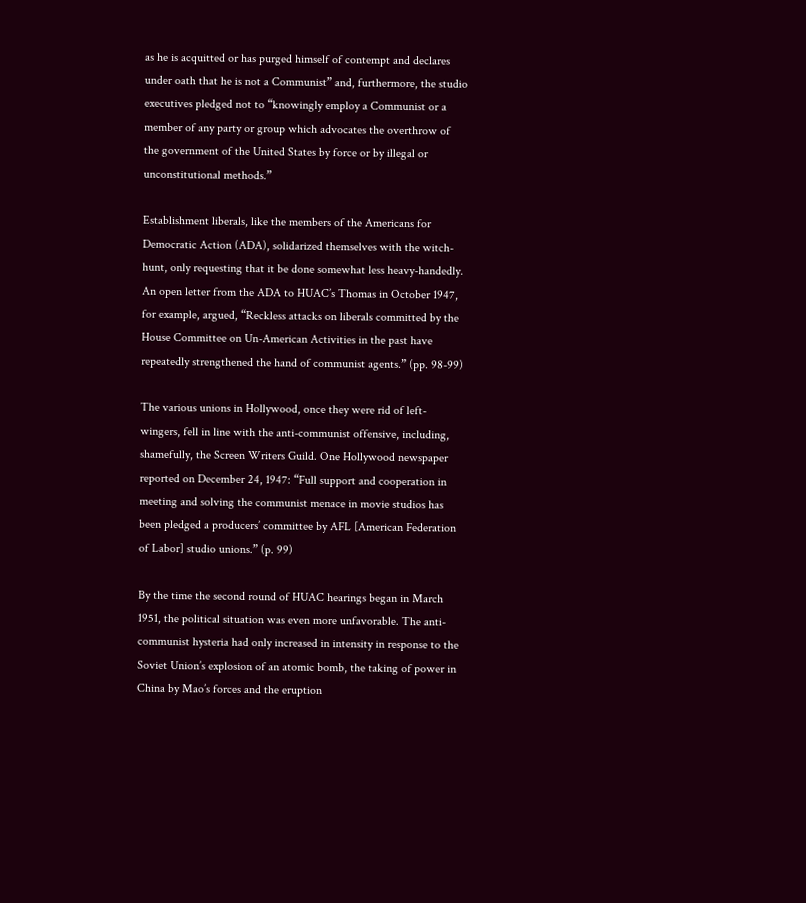as he is acquitted or has purged himself of contempt and declares under oath that he is not a Communist” and, furthermore, the studio executives pledged not to “knowingly employ a Communist or a member of any party or group which advocates the overthrow of the government of the United States by force or by illegal or unconstitutional methods.”

Establishment liberals, like the members of the Americans for Democratic Action (ADA), solidarized themselves with the witch-hunt, only requesting that it be done somewhat less heavy-handedly. An open letter from the ADA to HUAC’s Thomas in October 1947, for example, argued, “Reckless attacks on liberals committed by the House Committee on Un-American Activities in the past have repeatedly strengthened the hand of communist agents.” (pp. 98-99)

The various unions in Hollywood, once they were rid of left-wingers, fell in line with the anti-communist offensive, including, shamefully, the Screen Writers Guild. One Hollywood newspaper reported on December 24, 1947: “Full support and cooperation in meeting and solving the communist menace in movie studios has been pledged a producers’ committee by AFL [American Federation of Labor] studio unions.” (p. 99)

By the time the second round of HUAC hearings began in March 1951, the political situation was even more unfavorable. The anti-communist hysteria had only increased in intensity in response to the Soviet Union’s explosion of an atomic bomb, the taking of power in China by Mao’s forces and the eruption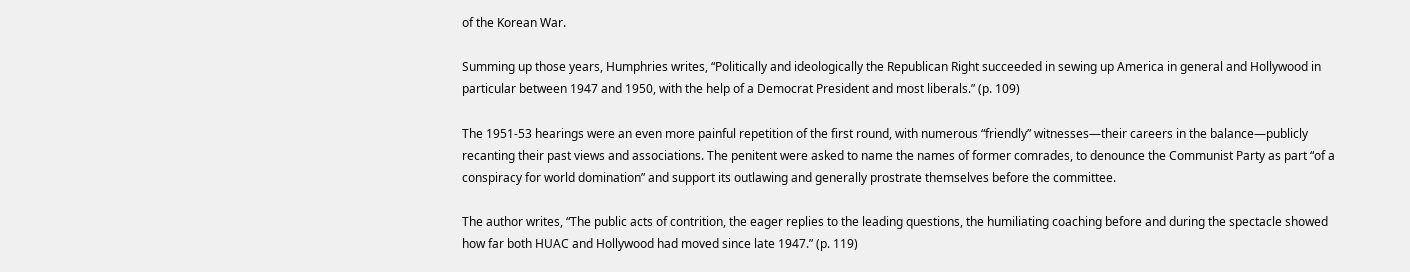of the Korean War.

Summing up those years, Humphries writes, “Politically and ideologically the Republican Right succeeded in sewing up America in general and Hollywood in particular between 1947 and 1950, with the help of a Democrat President and most liberals.” (p. 109)

The 1951-53 hearings were an even more painful repetition of the first round, with numerous “friendly” witnesses—their careers in the balance—publicly recanting their past views and associations. The penitent were asked to name the names of former comrades, to denounce the Communist Party as part “of a conspiracy for world domination” and support its outlawing and generally prostrate themselves before the committee.

The author writes, “The public acts of contrition, the eager replies to the leading questions, the humiliating coaching before and during the spectacle showed how far both HUAC and Hollywood had moved since late 1947.” (p. 119)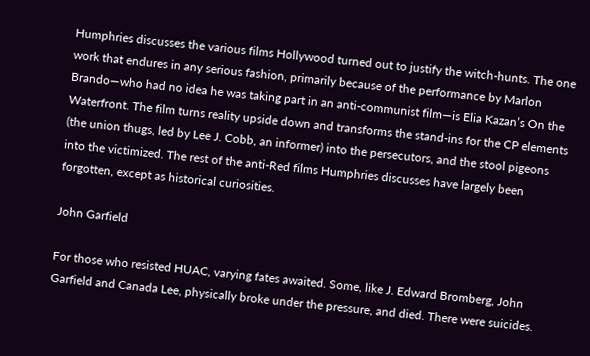Humphries discusses the various films Hollywood turned out to justify the witch-hunts. The one work that endures in any serious fashion, primarily because of the performance by Marlon Brando—who had no idea he was taking part in an anti-communist film—is Elia Kazan’s On the Waterfront. The film turns reality upside down and transforms the stand-ins for the CP elements (the union thugs, led by Lee J. Cobb, an informer) into the persecutors, and the stool pigeons into the victimized. The rest of the anti-Red films Humphries discusses have largely been forgotten, except as historical curiosities.

John Garfield

For those who resisted HUAC, varying fates awaited. Some, like J. Edward Bromberg, John Garfield and Canada Lee, physically broke under the pressure, and died. There were suicides.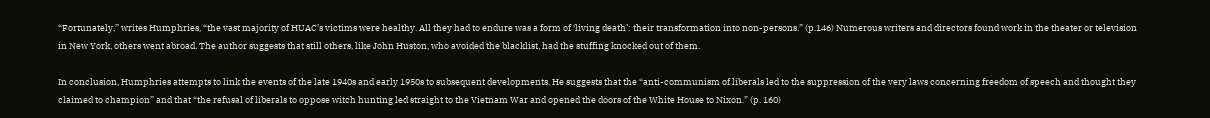“Fortunately,” writes Humphries, “the vast majority of HUAC’s victims were healthy. All they had to endure was a form of ‘living death’: their transformation into non-persons.” (p.146) Numerous writers and directors found work in the theater or television in New York, others went abroad. The author suggests that still others, like John Huston, who avoided the blacklist, had the stuffing knocked out of them.

In conclusion, Humphries attempts to link the events of the late 1940s and early 1950s to subsequent developments. He suggests that the “anti-communism of liberals led to the suppression of the very laws concerning freedom of speech and thought they claimed to champion” and that “the refusal of liberals to oppose witch hunting led straight to the Vietnam War and opened the doors of the White House to Nixon.” (p. 160)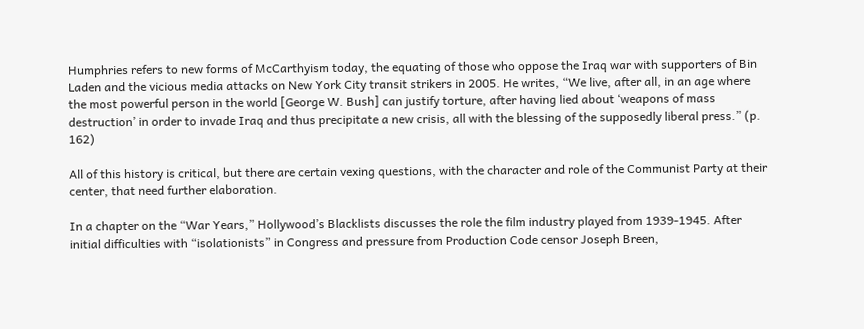Humphries refers to new forms of McCarthyism today, the equating of those who oppose the Iraq war with supporters of Bin Laden and the vicious media attacks on New York City transit strikers in 2005. He writes, “We live, after all, in an age where the most powerful person in the world [George W. Bush] can justify torture, after having lied about ‘weapons of mass destruction’ in order to invade Iraq and thus precipitate a new crisis, all with the blessing of the supposedly liberal press.” (p. 162)

All of this history is critical, but there are certain vexing questions, with the character and role of the Communist Party at their center, that need further elaboration.

In a chapter on the “War Years,” Hollywood’s Blacklists discusses the role the film industry played from 1939-1945. After initial difficulties with “isolationists” in Congress and pressure from Production Code censor Joseph Breen,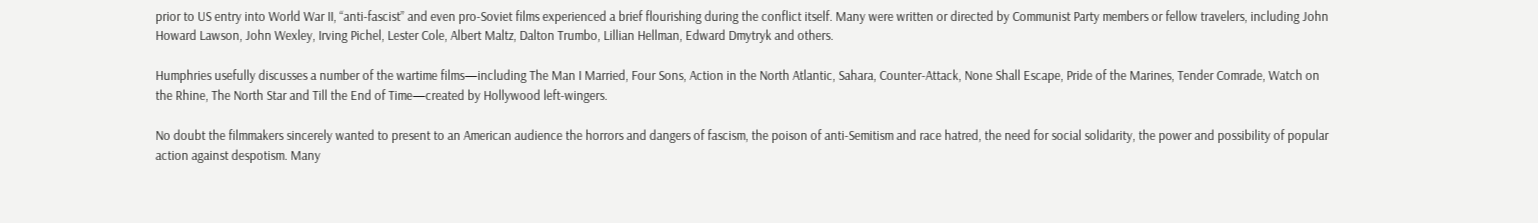prior to US entry into World War II, “anti-fascist” and even pro-Soviet films experienced a brief flourishing during the conflict itself. Many were written or directed by Communist Party members or fellow travelers, including John Howard Lawson, John Wexley, Irving Pichel, Lester Cole, Albert Maltz, Dalton Trumbo, Lillian Hellman, Edward Dmytryk and others.

Humphries usefully discusses a number of the wartime films—including The Man I Married, Four Sons, Action in the North Atlantic, Sahara, Counter-Attack, None Shall Escape, Pride of the Marines, Tender Comrade, Watch on the Rhine, The North Star and Till the End of Time—created by Hollywood left-wingers.

No doubt the filmmakers sincerely wanted to present to an American audience the horrors and dangers of fascism, the poison of anti-Semitism and race hatred, the need for social solidarity, the power and possibility of popular action against despotism. Many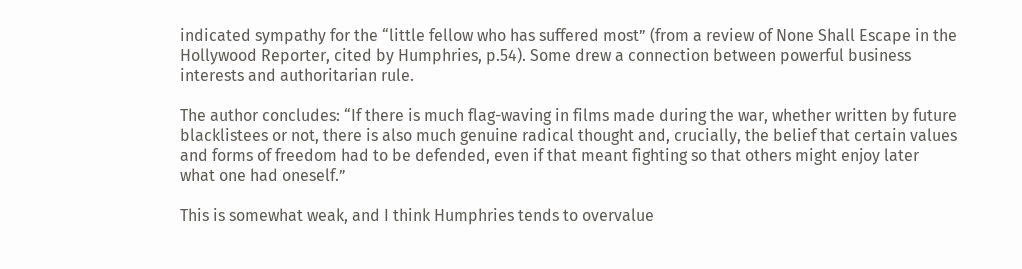indicated sympathy for the “little fellow who has suffered most” (from a review of None Shall Escape in the Hollywood Reporter, cited by Humphries, p.54). Some drew a connection between powerful business interests and authoritarian rule.

The author concludes: “If there is much flag-waving in films made during the war, whether written by future blacklistees or not, there is also much genuine radical thought and, crucially, the belief that certain values and forms of freedom had to be defended, even if that meant fighting so that others might enjoy later what one had oneself.”

This is somewhat weak, and I think Humphries tends to overvalue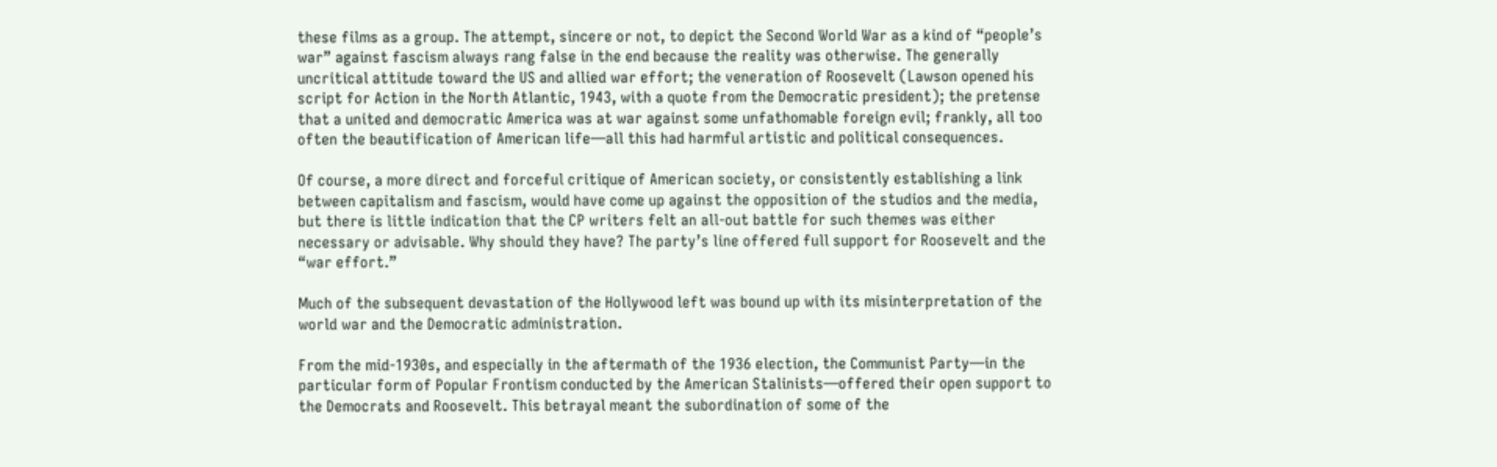these films as a group. The attempt, sincere or not, to depict the Second World War as a kind of “people’s war” against fascism always rang false in the end because the reality was otherwise. The generally uncritical attitude toward the US and allied war effort; the veneration of Roosevelt (Lawson opened his script for Action in the North Atlantic, 1943, with a quote from the Democratic president); the pretense that a united and democratic America was at war against some unfathomable foreign evil; frankly, all too often the beautification of American life—all this had harmful artistic and political consequences.

Of course, a more direct and forceful critique of American society, or consistently establishing a link between capitalism and fascism, would have come up against the opposition of the studios and the media, but there is little indication that the CP writers felt an all-out battle for such themes was either necessary or advisable. Why should they have? The party’s line offered full support for Roosevelt and the “war effort.”

Much of the subsequent devastation of the Hollywood left was bound up with its misinterpretation of the world war and the Democratic administration.

From the mid-1930s, and especially in the aftermath of the 1936 election, the Communist Party—in the particular form of Popular Frontism conducted by the American Stalinists—offered their open support to the Democrats and Roosevelt. This betrayal meant the subordination of some of the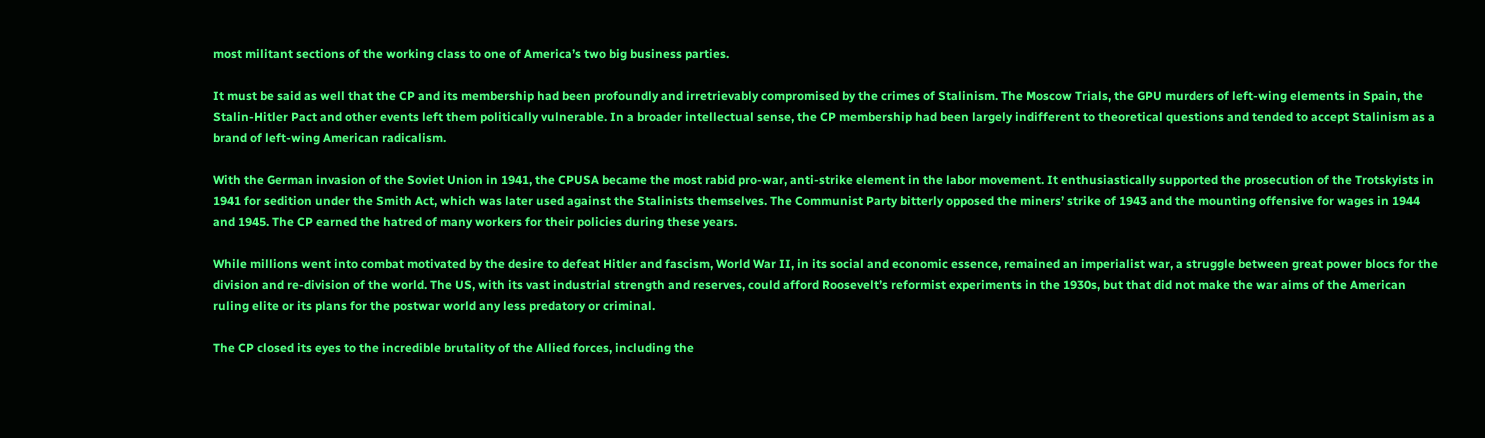most militant sections of the working class to one of America’s two big business parties.

It must be said as well that the CP and its membership had been profoundly and irretrievably compromised by the crimes of Stalinism. The Moscow Trials, the GPU murders of left-wing elements in Spain, the Stalin-Hitler Pact and other events left them politically vulnerable. In a broader intellectual sense, the CP membership had been largely indifferent to theoretical questions and tended to accept Stalinism as a brand of left-wing American radicalism.

With the German invasion of the Soviet Union in 1941, the CPUSA became the most rabid pro-war, anti-strike element in the labor movement. It enthusiastically supported the prosecution of the Trotskyists in 1941 for sedition under the Smith Act, which was later used against the Stalinists themselves. The Communist Party bitterly opposed the miners’ strike of 1943 and the mounting offensive for wages in 1944 and 1945. The CP earned the hatred of many workers for their policies during these years.

While millions went into combat motivated by the desire to defeat Hitler and fascism, World War II, in its social and economic essence, remained an imperialist war, a struggle between great power blocs for the division and re-division of the world. The US, with its vast industrial strength and reserves, could afford Roosevelt’s reformist experiments in the 1930s, but that did not make the war aims of the American ruling elite or its plans for the postwar world any less predatory or criminal.

The CP closed its eyes to the incredible brutality of the Allied forces, including the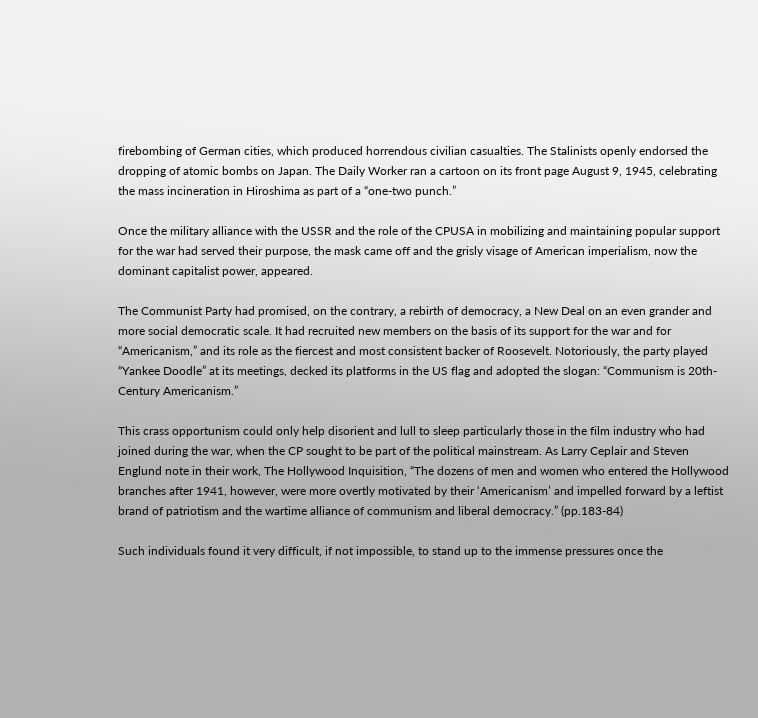firebombing of German cities, which produced horrendous civilian casualties. The Stalinists openly endorsed the dropping of atomic bombs on Japan. The Daily Worker ran a cartoon on its front page August 9, 1945, celebrating the mass incineration in Hiroshima as part of a “one-two punch.”

Once the military alliance with the USSR and the role of the CPUSA in mobilizing and maintaining popular support for the war had served their purpose, the mask came off and the grisly visage of American imperialism, now the dominant capitalist power, appeared.

The Communist Party had promised, on the contrary, a rebirth of democracy, a New Deal on an even grander and more social democratic scale. It had recruited new members on the basis of its support for the war and for “Americanism,” and its role as the fiercest and most consistent backer of Roosevelt. Notoriously, the party played “Yankee Doodle” at its meetings, decked its platforms in the US flag and adopted the slogan: “Communism is 20th-Century Americanism.”

This crass opportunism could only help disorient and lull to sleep particularly those in the film industry who had joined during the war, when the CP sought to be part of the political mainstream. As Larry Ceplair and Steven Englund note in their work, The Hollywood Inquisition, “The dozens of men and women who entered the Hollywood branches after 1941, however, were more overtly motivated by their ‘Americanism’ and impelled forward by a leftist brand of patriotism and the wartime alliance of communism and liberal democracy.” (pp.183-84)

Such individuals found it very difficult, if not impossible, to stand up to the immense pressures once the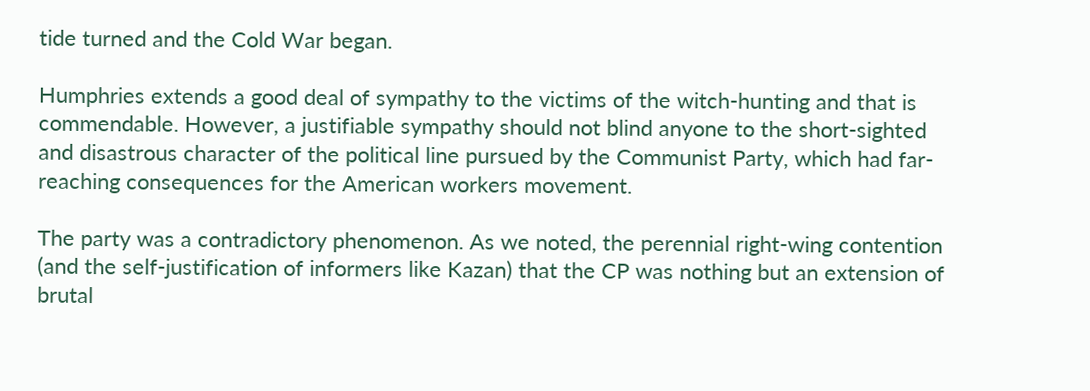tide turned and the Cold War began.

Humphries extends a good deal of sympathy to the victims of the witch-hunting and that is commendable. However, a justifiable sympathy should not blind anyone to the short-sighted and disastrous character of the political line pursued by the Communist Party, which had far-reaching consequences for the American workers movement.

The party was a contradictory phenomenon. As we noted, the perennial right-wing contention (and the self-justification of informers like Kazan) that the CP was nothing but an extension of brutal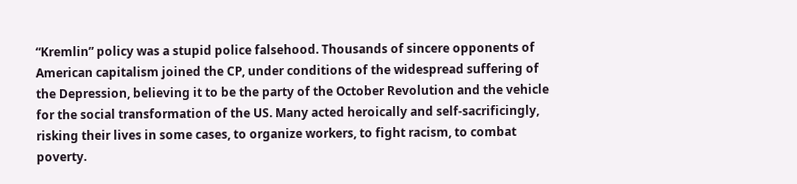“Kremlin” policy was a stupid police falsehood. Thousands of sincere opponents of American capitalism joined the CP, under conditions of the widespread suffering of the Depression, believing it to be the party of the October Revolution and the vehicle for the social transformation of the US. Many acted heroically and self-sacrificingly, risking their lives in some cases, to organize workers, to fight racism, to combat poverty.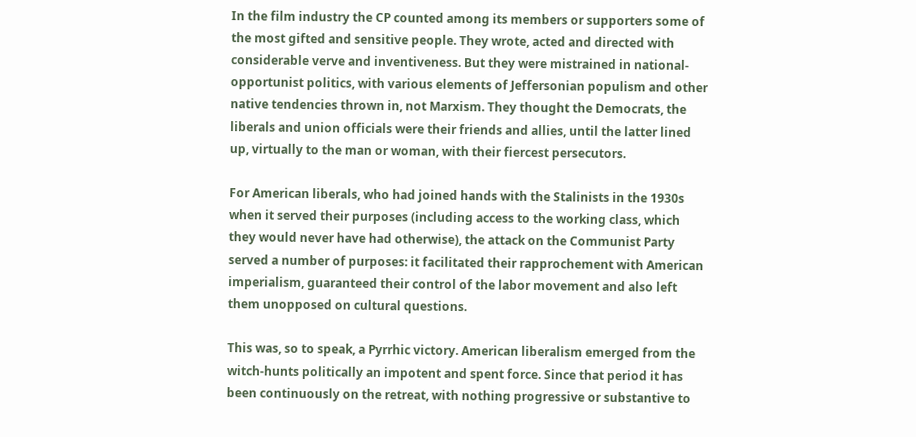In the film industry the CP counted among its members or supporters some of the most gifted and sensitive people. They wrote, acted and directed with considerable verve and inventiveness. But they were mistrained in national-opportunist politics, with various elements of Jeffersonian populism and other native tendencies thrown in, not Marxism. They thought the Democrats, the liberals and union officials were their friends and allies, until the latter lined up, virtually to the man or woman, with their fiercest persecutors.

For American liberals, who had joined hands with the Stalinists in the 1930s when it served their purposes (including access to the working class, which they would never have had otherwise), the attack on the Communist Party served a number of purposes: it facilitated their rapprochement with American imperialism, guaranteed their control of the labor movement and also left them unopposed on cultural questions.

This was, so to speak, a Pyrrhic victory. American liberalism emerged from the witch-hunts politically an impotent and spent force. Since that period it has been continuously on the retreat, with nothing progressive or substantive to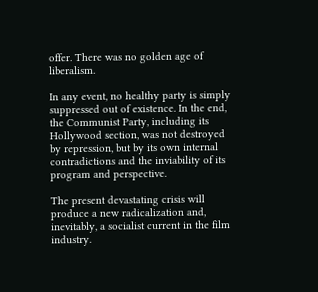offer. There was no golden age of liberalism.

In any event, no healthy party is simply suppressed out of existence. In the end, the Communist Party, including its Hollywood section, was not destroyed by repression, but by its own internal contradictions and the inviability of its program and perspective.

The present devastating crisis will produce a new radicalization and, inevitably, a socialist current in the film industry.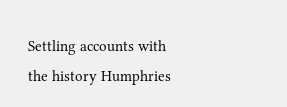Settling accounts with the history Humphries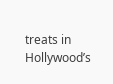treats in Hollywood’s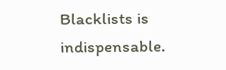Blacklists is indispensable.